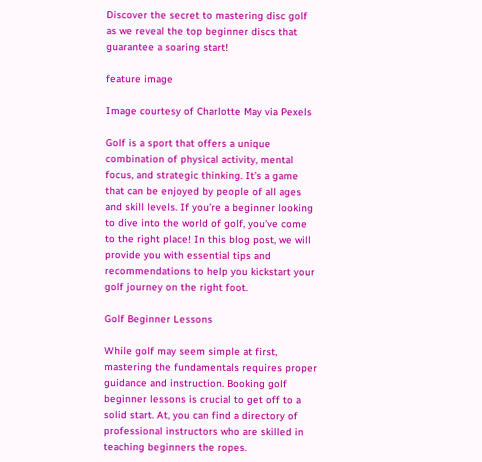Discover the secret to mastering disc golf as we reveal the top beginner discs that guarantee a soaring start!

feature image

Image courtesy of Charlotte May via Pexels

Golf is a sport that offers a unique combination of physical activity, mental focus, and strategic thinking. It’s a game that can be enjoyed by people of all ages and skill levels. If you’re a beginner looking to dive into the world of golf, you’ve come to the right place! In this blog post, we will provide you with essential tips and recommendations to help you kickstart your golf journey on the right foot.

Golf Beginner Lessons

While golf may seem simple at first, mastering the fundamentals requires proper guidance and instruction. Booking golf beginner lessons is crucial to get off to a solid start. At, you can find a directory of professional instructors who are skilled in teaching beginners the ropes.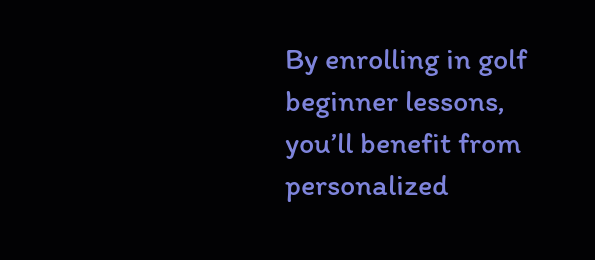By enrolling in golf beginner lessons, you’ll benefit from personalized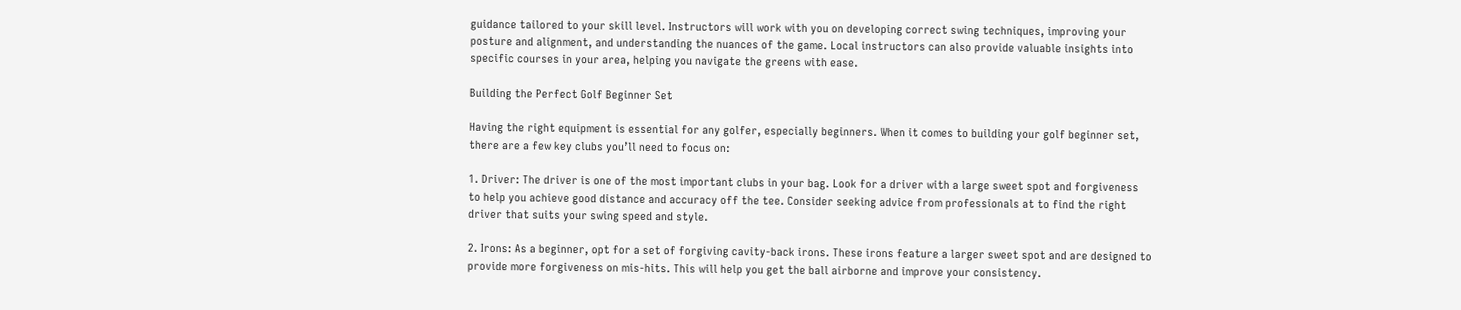guidance tailored to your skill level. Instructors will work with you on developing correct swing techniques, improving your posture and alignment, and understanding the nuances of the game. Local instructors can also provide valuable insights into specific courses in your area, helping you navigate the greens with ease.

Building the Perfect Golf Beginner Set

Having the right equipment is essential for any golfer, especially beginners. When it comes to building your golf beginner set, there are a few key clubs you’ll need to focus on:

1. Driver: The driver is one of the most important clubs in your bag. Look for a driver with a large sweet spot and forgiveness to help you achieve good distance and accuracy off the tee. Consider seeking advice from professionals at to find the right driver that suits your swing speed and style.

2. Irons: As a beginner, opt for a set of forgiving cavity-back irons. These irons feature a larger sweet spot and are designed to provide more forgiveness on mis-hits. This will help you get the ball airborne and improve your consistency.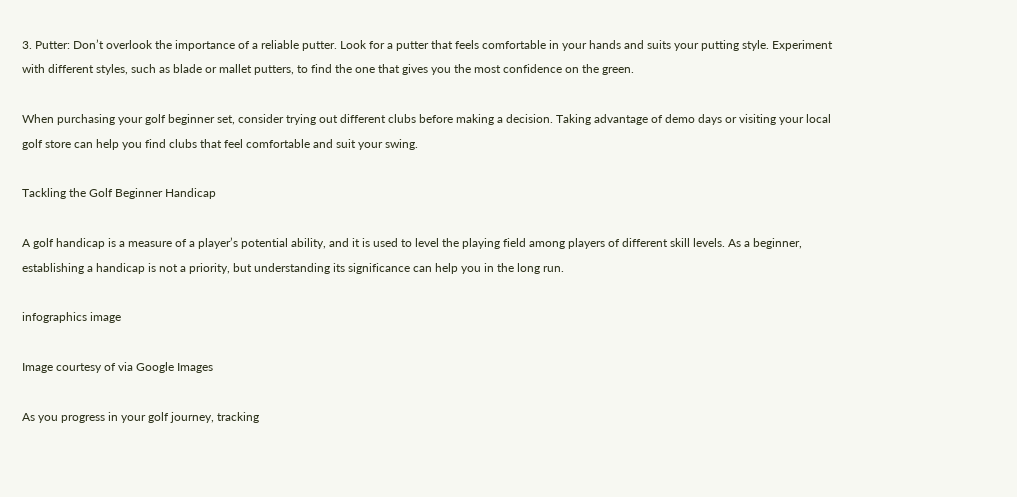3. Putter: Don’t overlook the importance of a reliable putter. Look for a putter that feels comfortable in your hands and suits your putting style. Experiment with different styles, such as blade or mallet putters, to find the one that gives you the most confidence on the green.

When purchasing your golf beginner set, consider trying out different clubs before making a decision. Taking advantage of demo days or visiting your local golf store can help you find clubs that feel comfortable and suit your swing.

Tackling the Golf Beginner Handicap

A golf handicap is a measure of a player’s potential ability, and it is used to level the playing field among players of different skill levels. As a beginner, establishing a handicap is not a priority, but understanding its significance can help you in the long run.

infographics image

Image courtesy of via Google Images

As you progress in your golf journey, tracking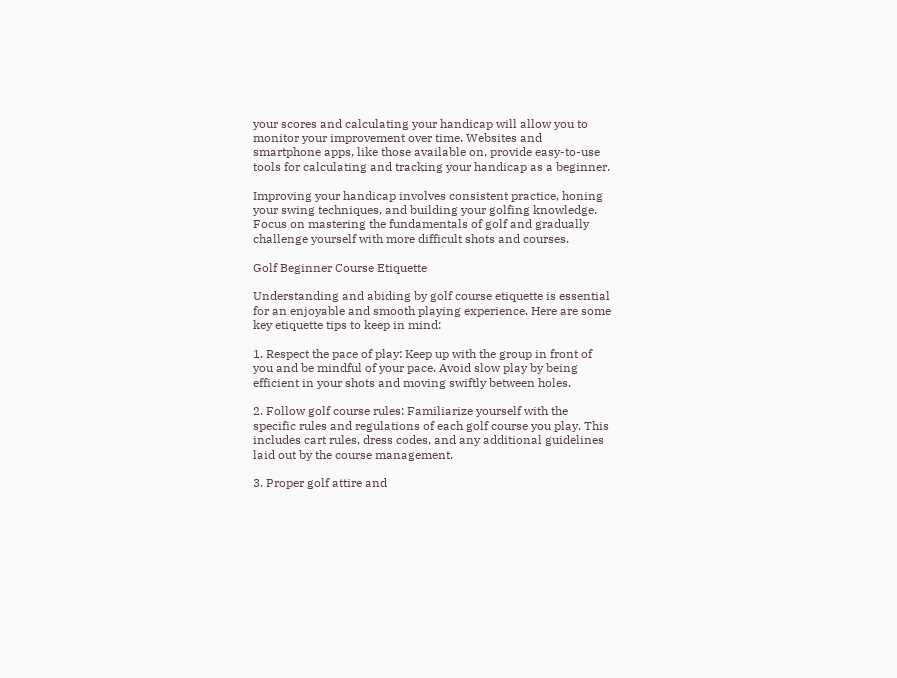your scores and calculating your handicap will allow you to monitor your improvement over time. Websites and smartphone apps, like those available on, provide easy-to-use tools for calculating and tracking your handicap as a beginner.

Improving your handicap involves consistent practice, honing your swing techniques, and building your golfing knowledge. Focus on mastering the fundamentals of golf and gradually challenge yourself with more difficult shots and courses.

Golf Beginner Course Etiquette

Understanding and abiding by golf course etiquette is essential for an enjoyable and smooth playing experience. Here are some key etiquette tips to keep in mind:

1. Respect the pace of play: Keep up with the group in front of you and be mindful of your pace. Avoid slow play by being efficient in your shots and moving swiftly between holes.

2. Follow golf course rules: Familiarize yourself with the specific rules and regulations of each golf course you play. This includes cart rules, dress codes, and any additional guidelines laid out by the course management.

3. Proper golf attire and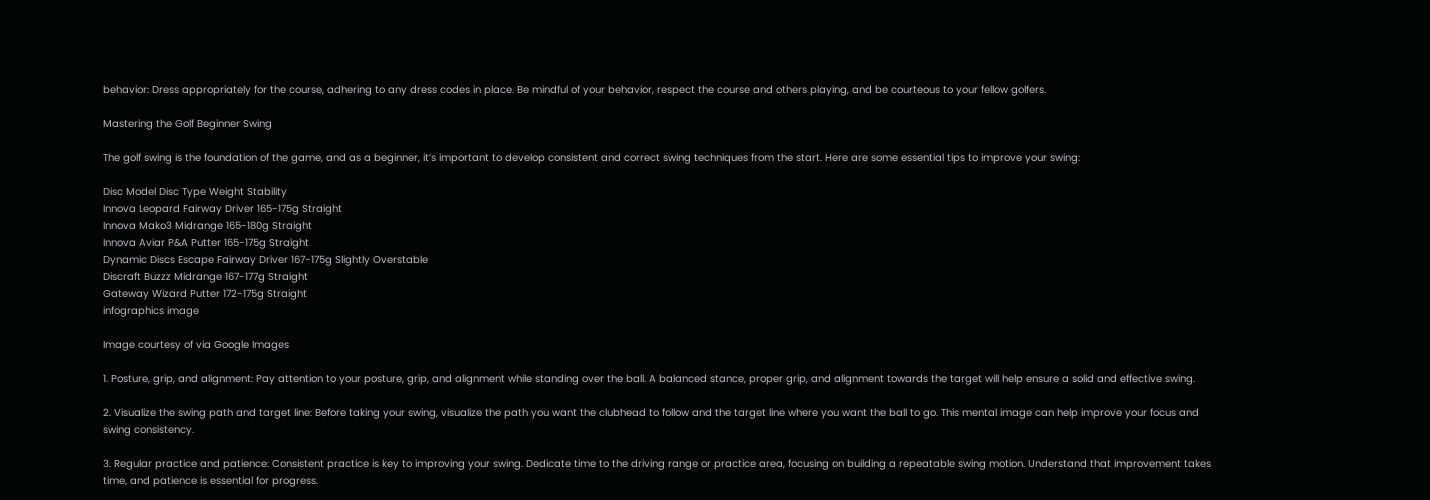behavior: Dress appropriately for the course, adhering to any dress codes in place. Be mindful of your behavior, respect the course and others playing, and be courteous to your fellow golfers.

Mastering the Golf Beginner Swing

The golf swing is the foundation of the game, and as a beginner, it’s important to develop consistent and correct swing techniques from the start. Here are some essential tips to improve your swing:

Disc Model Disc Type Weight Stability
Innova Leopard Fairway Driver 165-175g Straight
Innova Mako3 Midrange 165-180g Straight
Innova Aviar P&A Putter 165-175g Straight
Dynamic Discs Escape Fairway Driver 167-175g Slightly Overstable
Discraft Buzzz Midrange 167-177g Straight
Gateway Wizard Putter 172-175g Straight
infographics image

Image courtesy of via Google Images

1. Posture, grip, and alignment: Pay attention to your posture, grip, and alignment while standing over the ball. A balanced stance, proper grip, and alignment towards the target will help ensure a solid and effective swing.

2. Visualize the swing path and target line: Before taking your swing, visualize the path you want the clubhead to follow and the target line where you want the ball to go. This mental image can help improve your focus and swing consistency.

3. Regular practice and patience: Consistent practice is key to improving your swing. Dedicate time to the driving range or practice area, focusing on building a repeatable swing motion. Understand that improvement takes time, and patience is essential for progress.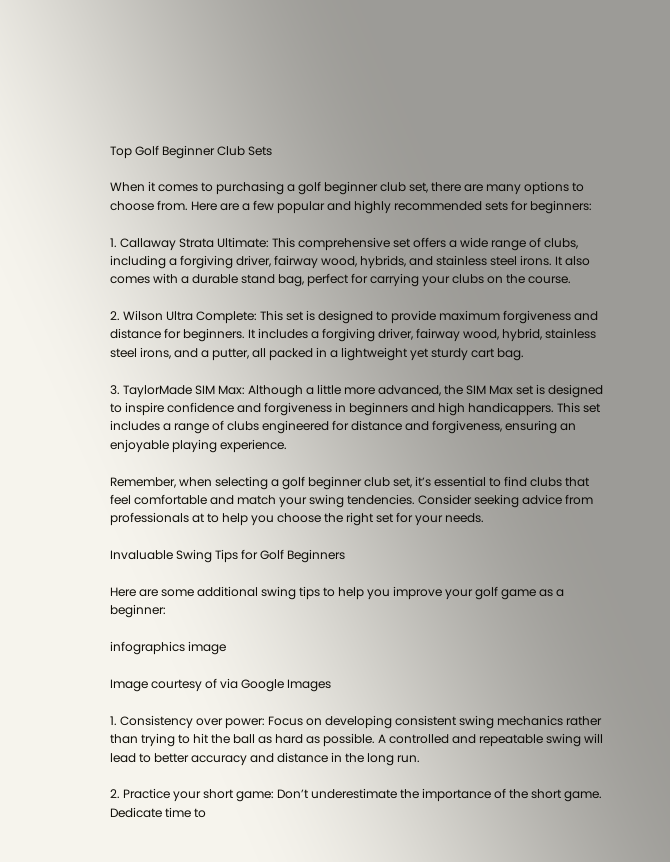Top Golf Beginner Club Sets

When it comes to purchasing a golf beginner club set, there are many options to choose from. Here are a few popular and highly recommended sets for beginners:

1. Callaway Strata Ultimate: This comprehensive set offers a wide range of clubs, including a forgiving driver, fairway wood, hybrids, and stainless steel irons. It also comes with a durable stand bag, perfect for carrying your clubs on the course.

2. Wilson Ultra Complete: This set is designed to provide maximum forgiveness and distance for beginners. It includes a forgiving driver, fairway wood, hybrid, stainless steel irons, and a putter, all packed in a lightweight yet sturdy cart bag.

3. TaylorMade SIM Max: Although a little more advanced, the SIM Max set is designed to inspire confidence and forgiveness in beginners and high handicappers. This set includes a range of clubs engineered for distance and forgiveness, ensuring an enjoyable playing experience.

Remember, when selecting a golf beginner club set, it’s essential to find clubs that feel comfortable and match your swing tendencies. Consider seeking advice from professionals at to help you choose the right set for your needs.

Invaluable Swing Tips for Golf Beginners

Here are some additional swing tips to help you improve your golf game as a beginner:

infographics image

Image courtesy of via Google Images

1. Consistency over power: Focus on developing consistent swing mechanics rather than trying to hit the ball as hard as possible. A controlled and repeatable swing will lead to better accuracy and distance in the long run.

2. Practice your short game: Don’t underestimate the importance of the short game. Dedicate time to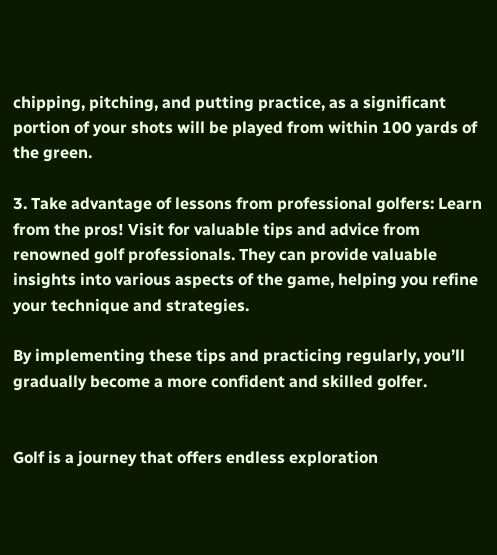chipping, pitching, and putting practice, as a significant portion of your shots will be played from within 100 yards of the green.

3. Take advantage of lessons from professional golfers: Learn from the pros! Visit for valuable tips and advice from renowned golf professionals. They can provide valuable insights into various aspects of the game, helping you refine your technique and strategies.

By implementing these tips and practicing regularly, you’ll gradually become a more confident and skilled golfer.


Golf is a journey that offers endless exploration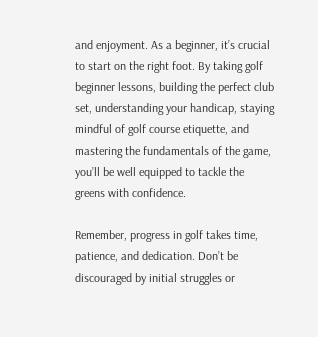and enjoyment. As a beginner, it’s crucial to start on the right foot. By taking golf beginner lessons, building the perfect club set, understanding your handicap, staying mindful of golf course etiquette, and mastering the fundamentals of the game, you’ll be well equipped to tackle the greens with confidence.

Remember, progress in golf takes time, patience, and dedication. Don’t be discouraged by initial struggles or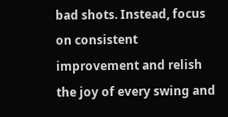bad shots. Instead, focus on consistent improvement and relish the joy of every swing and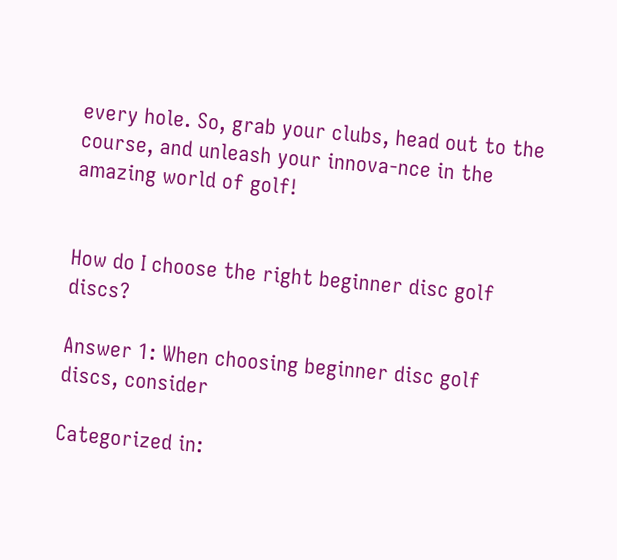every hole. So, grab your clubs, head out to the course, and unleash your innova-nce in the amazing world of golf!


How do I choose the right beginner disc golf discs?

Answer 1: When choosing beginner disc golf discs, consider

Categorized in: